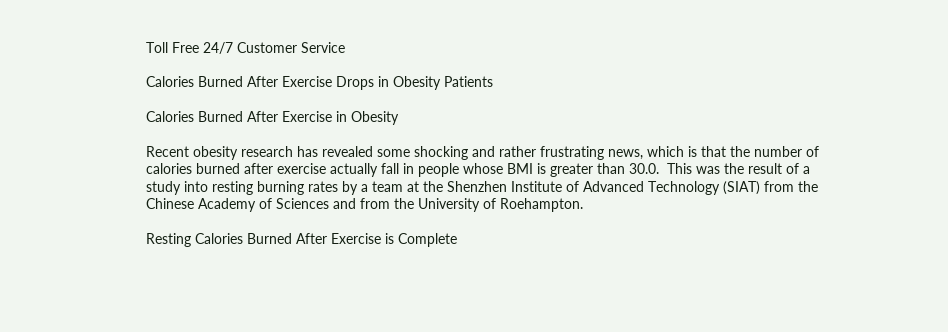Toll Free 24/7 Customer Service

Calories Burned After Exercise Drops in Obesity Patients

Calories Burned After Exercise in Obesity

Recent obesity research has revealed some shocking and rather frustrating news, which is that the number of calories burned after exercise actually fall in people whose BMI is greater than 30.0.  This was the result of a study into resting burning rates by a team at the Shenzhen Institute of Advanced Technology (SIAT) from the Chinese Academy of Sciences and from the University of Roehampton.

Resting Calories Burned After Exercise is Complete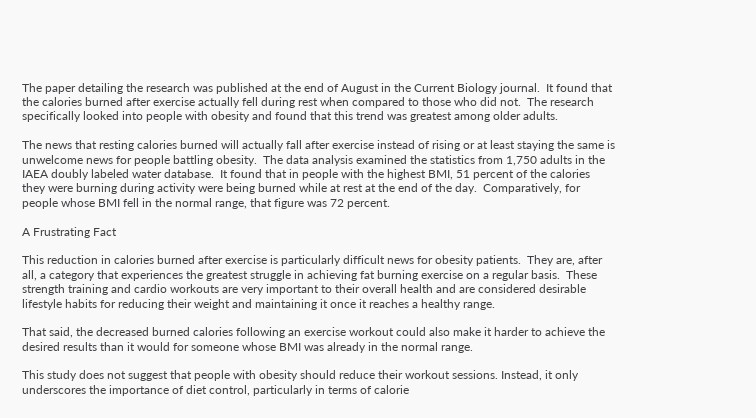The paper detailing the research was published at the end of August in the Current Biology journal.  It found that the calories burned after exercise actually fell during rest when compared to those who did not.  The research specifically looked into people with obesity and found that this trend was greatest among older adults.

The news that resting calories burned will actually fall after exercise instead of rising or at least staying the same is unwelcome news for people battling obesity.  The data analysis examined the statistics from 1,750 adults in the IAEA doubly labeled water database.  It found that in people with the highest BMI, 51 percent of the calories they were burning during activity were being burned while at rest at the end of the day.  Comparatively, for people whose BMI fell in the normal range, that figure was 72 percent.

A Frustrating Fact

This reduction in calories burned after exercise is particularly difficult news for obesity patients.  They are, after all, a category that experiences the greatest struggle in achieving fat burning exercise on a regular basis.  These strength training and cardio workouts are very important to their overall health and are considered desirable lifestyle habits for reducing their weight and maintaining it once it reaches a healthy range.

That said, the decreased burned calories following an exercise workout could also make it harder to achieve the desired results than it would for someone whose BMI was already in the normal range.

This study does not suggest that people with obesity should reduce their workout sessions. Instead, it only underscores the importance of diet control, particularly in terms of calorie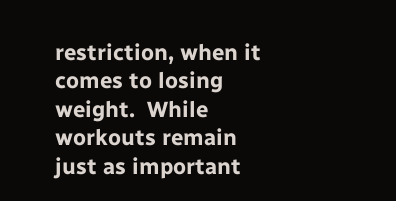restriction, when it comes to losing weight.  While workouts remain just as important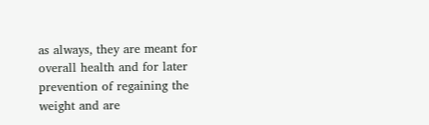as always, they are meant for overall health and for later prevention of regaining the weight and are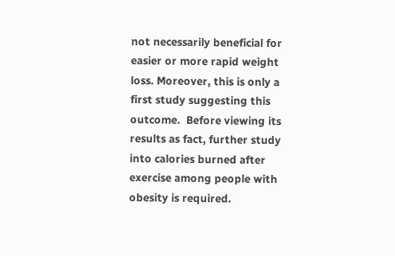not necessarily beneficial for easier or more rapid weight loss. Moreover, this is only a first study suggesting this outcome.  Before viewing its results as fact, further study into calories burned after exercise among people with obesity is required.